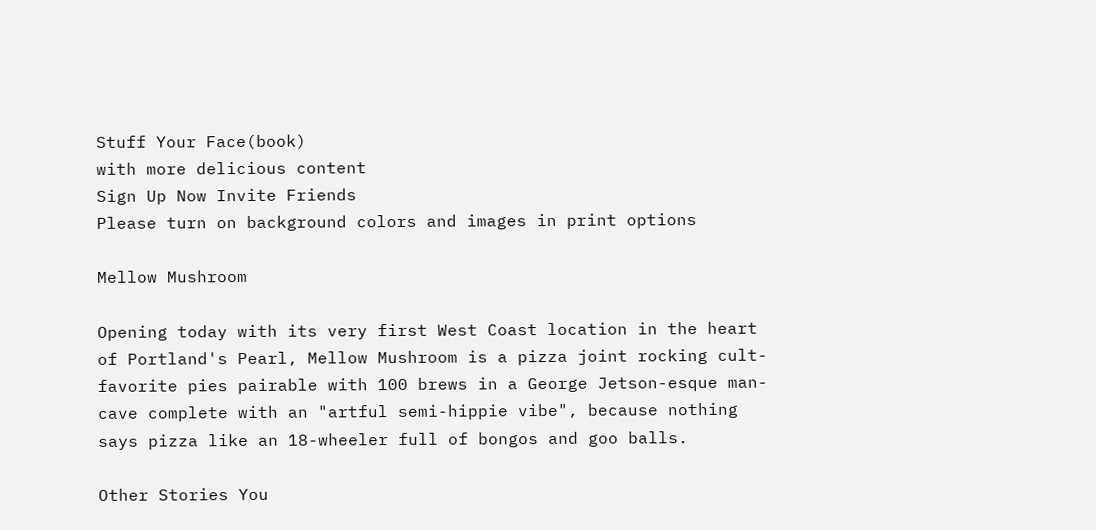Stuff Your Face(book)
with more delicious content
Sign Up Now Invite Friends
Please turn on background colors and images in print options

Mellow Mushroom

Opening today with its very first West Coast location in the heart of Portland's Pearl, Mellow Mushroom is a pizza joint rocking cult-favorite pies pairable with 100 brews in a George Jetson-esque man-cave complete with an "artful semi-hippie vibe", because nothing says pizza like an 18-wheeler full of bongos and goo balls.

Other Stories You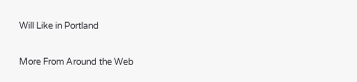Will Like in Portland

More From Around the Web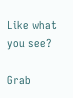Like what you see?

Grab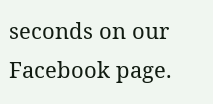seconds on our Facebook page.